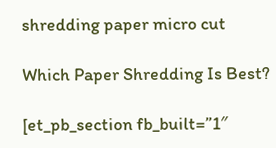shredding paper micro cut

Which Paper Shredding Is Best?

[et_pb_section fb_built=”1″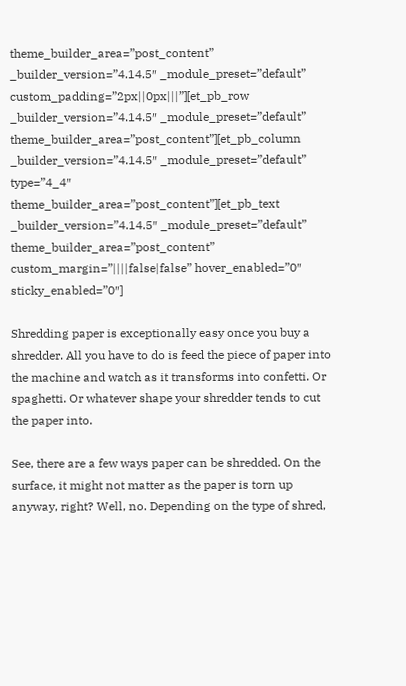theme_builder_area=”post_content” _builder_version=”4.14.5″ _module_preset=”default” custom_padding=”2px||0px|||”][et_pb_row _builder_version=”4.14.5″ _module_preset=”default” theme_builder_area=”post_content”][et_pb_column _builder_version=”4.14.5″ _module_preset=”default” type=”4_4″ theme_builder_area=”post_content”][et_pb_text _builder_version=”4.14.5″ _module_preset=”default” theme_builder_area=”post_content” custom_margin=”||||false|false” hover_enabled=”0″ sticky_enabled=”0″]

Shredding paper is exceptionally easy once you buy a shredder. All you have to do is feed the piece of paper into the machine and watch as it transforms into confetti. Or spaghetti. Or whatever shape your shredder tends to cut the paper into.

See, there are a few ways paper can be shredded. On the surface, it might not matter as the paper is torn up anyway, right? Well, no. Depending on the type of shred,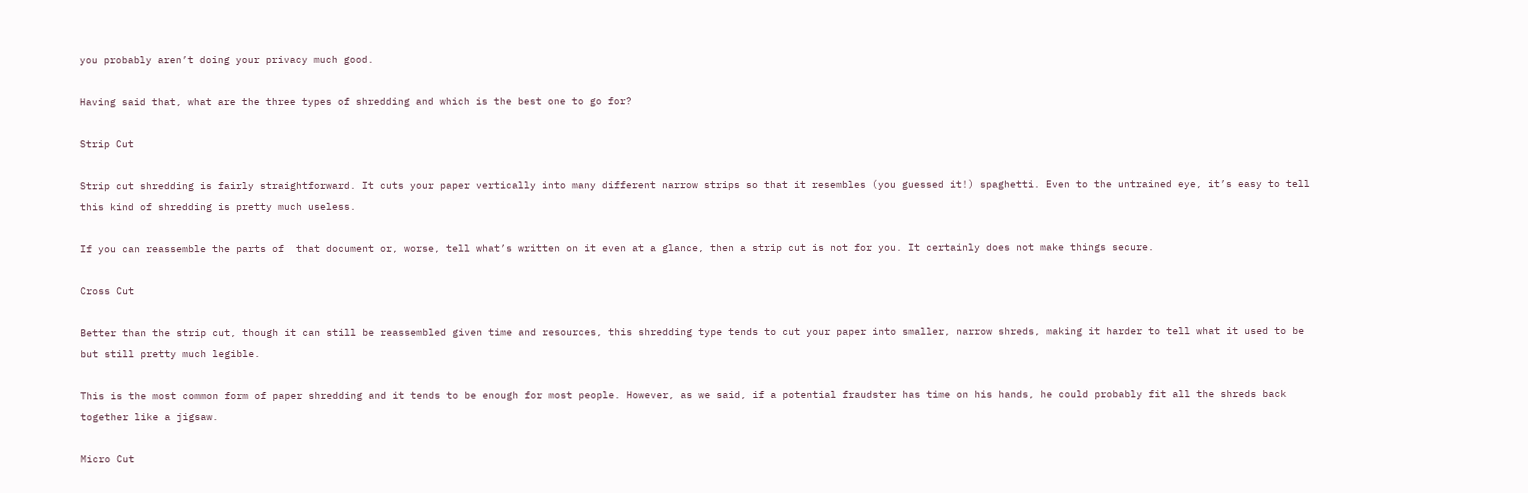you probably aren’t doing your privacy much good.

Having said that, what are the three types of shredding and which is the best one to go for?

Strip Cut

Strip cut shredding is fairly straightforward. It cuts your paper vertically into many different narrow strips so that it resembles (you guessed it!) spaghetti. Even to the untrained eye, it’s easy to tell this kind of shredding is pretty much useless.

If you can reassemble the parts of  that document or, worse, tell what’s written on it even at a glance, then a strip cut is not for you. It certainly does not make things secure.

Cross Cut

Better than the strip cut, though it can still be reassembled given time and resources, this shredding type tends to cut your paper into smaller, narrow shreds, making it harder to tell what it used to be but still pretty much legible.

This is the most common form of paper shredding and it tends to be enough for most people. However, as we said, if a potential fraudster has time on his hands, he could probably fit all the shreds back together like a jigsaw.

Micro Cut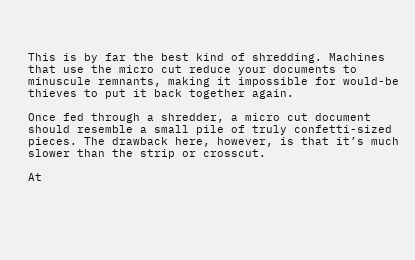This is by far the best kind of shredding. Machines that use the micro cut reduce your documents to minuscule remnants, making it impossible for would-be thieves to put it back together again.

Once fed through a shredder, a micro cut document should resemble a small pile of truly confetti-sized pieces. The drawback here, however, is that it’s much slower than the strip or crosscut.

At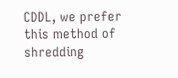CDDL, we prefer this method of shredding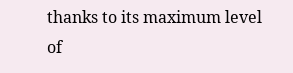thanks to its maximum level of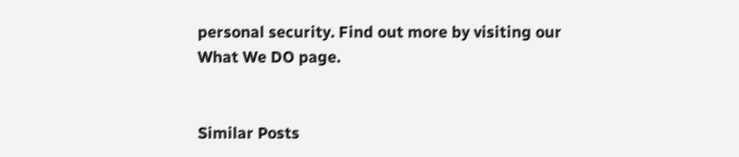personal security. Find out more by visiting our What We DO page.


Similar Posts